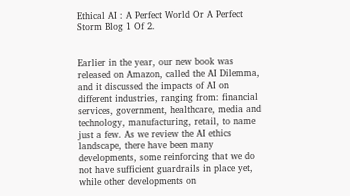Ethical AI : A Perfect World Or A Perfect Storm Blog 1 Of 2.


Earlier in the year, our new book was released on Amazon, called the AI Dilemma, and it discussed the impacts of AI on different industries, ranging from: financial services, government, healthcare, media and technology, manufacturing, retail, to name just a few. As we review the AI ethics landscape, there have been many developments, some reinforcing that we do not have sufficient guardrails in place yet, while other developments on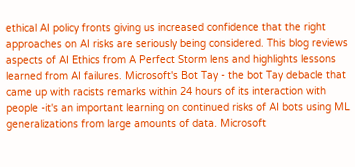ethical AI policy fronts giving us increased confidence that the right approaches on AI risks are seriously being considered. This blog reviews aspects of AI Ethics from A Perfect Storm lens and highlights lessons learned from AI failures. Microsoft's Bot Tay - the bot Tay debacle that came up with racists remarks within 24 hours of its interaction with people -it's an important learning on continued risks of AI bots using ML generalizations from large amounts of data. Microsoft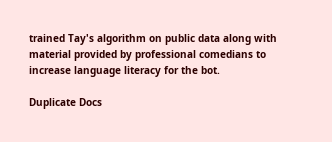trained Tay's algorithm on public data along with material provided by professional comedians to increase language literacy for the bot.

Duplicate Docs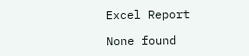Excel Report

None found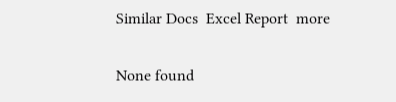Similar Docs  Excel Report  more

None found